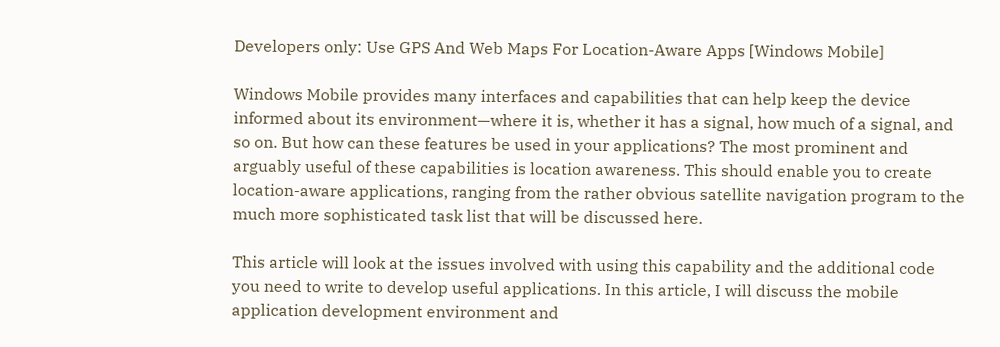Developers only: Use GPS And Web Maps For Location-Aware Apps [Windows Mobile]

Windows Mobile provides many interfaces and capabilities that can help keep the device informed about its environment—where it is, whether it has a signal, how much of a signal, and so on. But how can these features be used in your applications? The most prominent and arguably useful of these capabilities is location awareness. This should enable you to create location-aware applications, ranging from the rather obvious satellite navigation program to the much more sophisticated task list that will be discussed here.

This article will look at the issues involved with using this capability and the additional code you need to write to develop useful applications. In this article, I will discuss the mobile application development environment and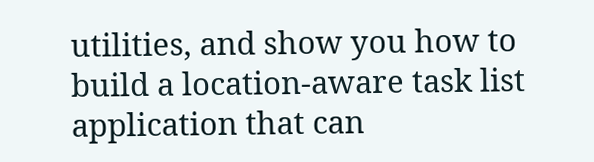utilities, and show you how to build a location-aware task list application that can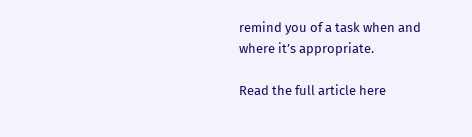remind you of a task when and where it’s appropriate.

Read the full article here